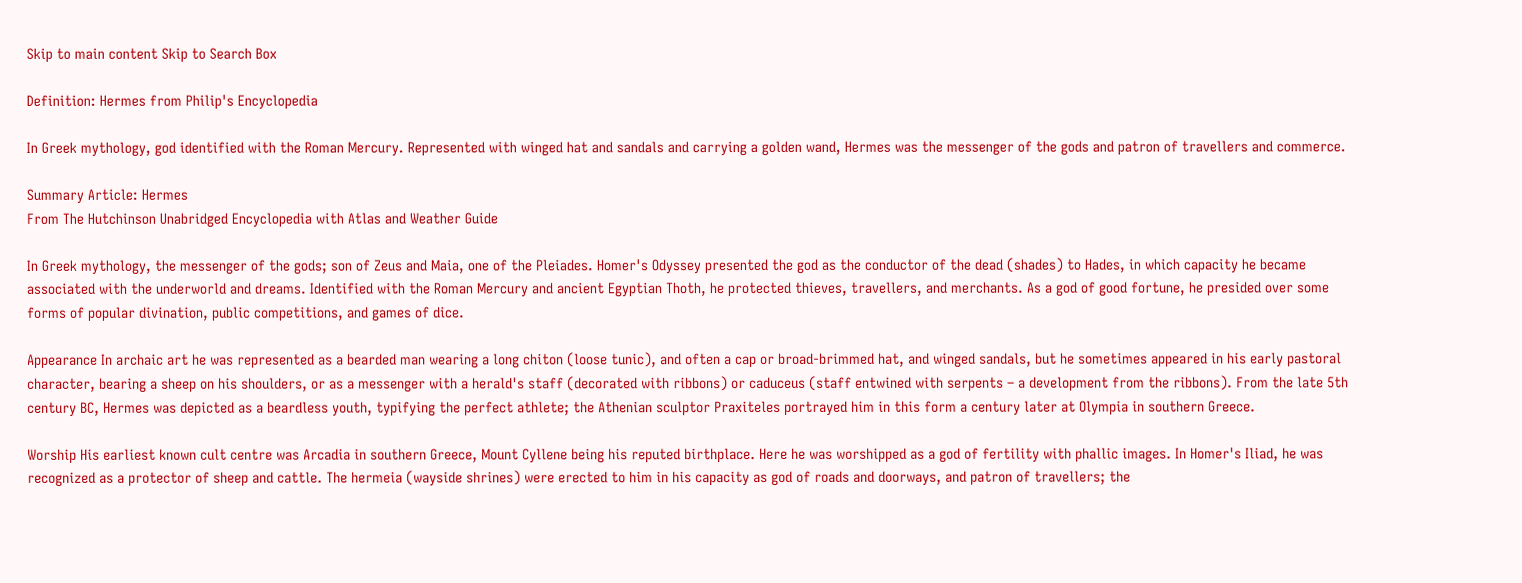Skip to main content Skip to Search Box

Definition: Hermes from Philip's Encyclopedia

In Greek mythology, god identified with the Roman Mercury. Represented with winged hat and sandals and carrying a golden wand, Hermes was the messenger of the gods and patron of travellers and commerce.

Summary Article: Hermes
From The Hutchinson Unabridged Encyclopedia with Atlas and Weather Guide

In Greek mythology, the messenger of the gods; son of Zeus and Maia, one of the Pleiades. Homer's Odyssey presented the god as the conductor of the dead (shades) to Hades, in which capacity he became associated with the underworld and dreams. Identified with the Roman Mercury and ancient Egyptian Thoth, he protected thieves, travellers, and merchants. As a god of good fortune, he presided over some forms of popular divination, public competitions, and games of dice.

Appearance In archaic art he was represented as a bearded man wearing a long chiton (loose tunic), and often a cap or broad-brimmed hat, and winged sandals, but he sometimes appeared in his early pastoral character, bearing a sheep on his shoulders, or as a messenger with a herald's staff (decorated with ribbons) or caduceus (staff entwined with serpents – a development from the ribbons). From the late 5th century BC, Hermes was depicted as a beardless youth, typifying the perfect athlete; the Athenian sculptor Praxiteles portrayed him in this form a century later at Olympia in southern Greece.

Worship His earliest known cult centre was Arcadia in southern Greece, Mount Cyllene being his reputed birthplace. Here he was worshipped as a god of fertility with phallic images. In Homer's Iliad, he was recognized as a protector of sheep and cattle. The hermeia (wayside shrines) were erected to him in his capacity as god of roads and doorways, and patron of travellers; the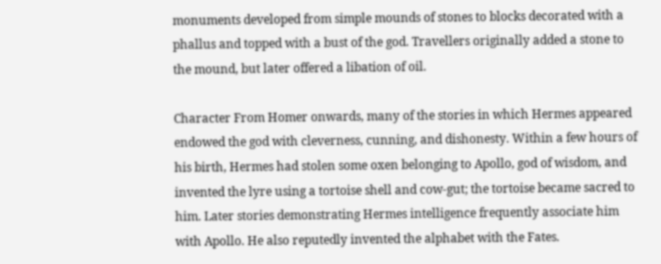monuments developed from simple mounds of stones to blocks decorated with a phallus and topped with a bust of the god. Travellers originally added a stone to the mound, but later offered a libation of oil.

Character From Homer onwards, many of the stories in which Hermes appeared endowed the god with cleverness, cunning, and dishonesty. Within a few hours of his birth, Hermes had stolen some oxen belonging to Apollo, god of wisdom, and invented the lyre using a tortoise shell and cow-gut; the tortoise became sacred to him. Later stories demonstrating Hermes intelligence frequently associate him with Apollo. He also reputedly invented the alphabet with the Fates.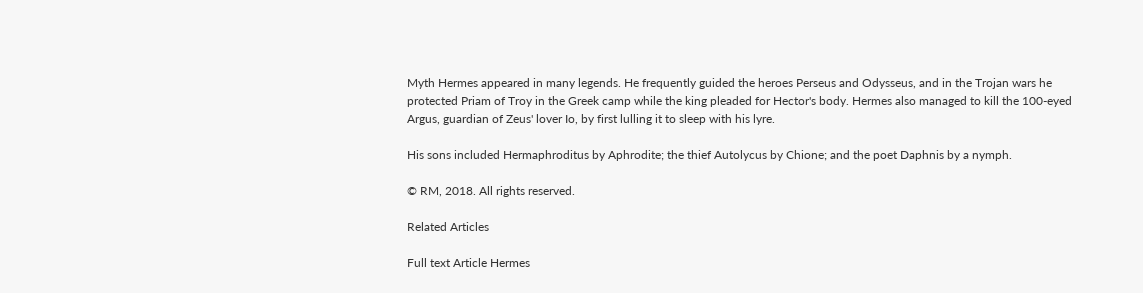Myth Hermes appeared in many legends. He frequently guided the heroes Perseus and Odysseus, and in the Trojan wars he protected Priam of Troy in the Greek camp while the king pleaded for Hector's body. Hermes also managed to kill the 100-eyed Argus, guardian of Zeus' lover Io, by first lulling it to sleep with his lyre.

His sons included Hermaphroditus by Aphrodite; the thief Autolycus by Chione; and the poet Daphnis by a nymph.

© RM, 2018. All rights reserved.

Related Articles

Full text Article Hermes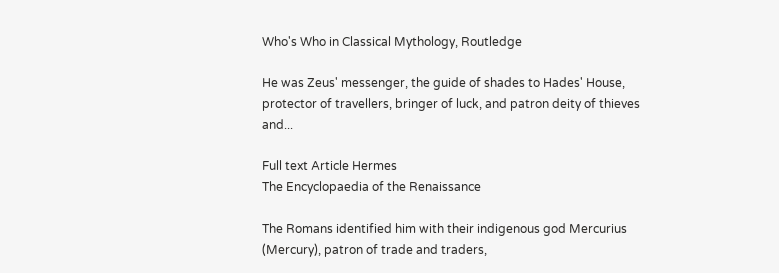Who's Who in Classical Mythology, Routledge

He was Zeus' messenger, the guide of shades to Hades' House, protector of travellers, bringer of luck, and patron deity of thieves and...

Full text Article Hermes
The Encyclopaedia of the Renaissance

The Romans identified him with their indigenous god Mercurius (Mercury), patron of trade and traders,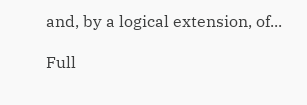and, by a logical extension, of...

Full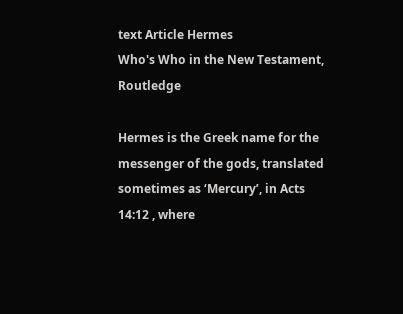text Article Hermes
Who's Who in the New Testament, Routledge

Hermes is the Greek name for the messenger of the gods, translated sometimes as ‘Mercury’, in Acts 14:12 , where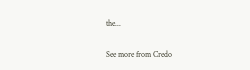the...

See more from Credo